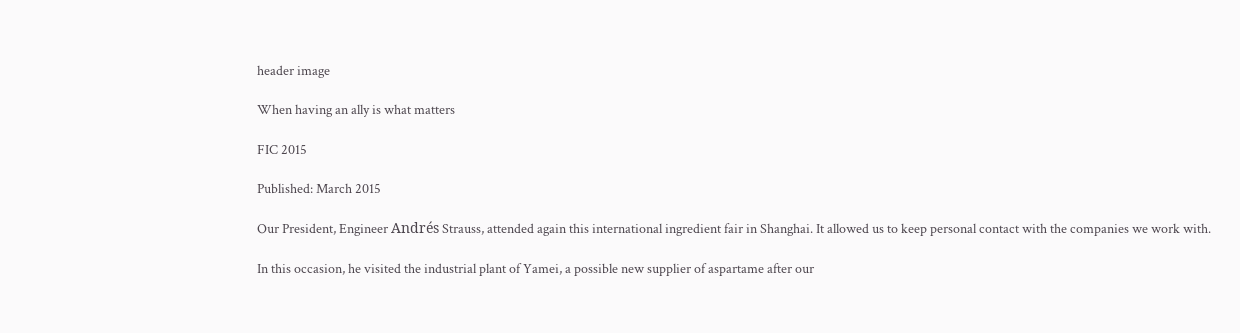header image

When having an ally is what matters

FIC 2015

Published: March 2015

Our President, Engineer Andrés Strauss, attended again this international ingredient fair in Shanghai. It allowed us to keep personal contact with the companies we work with.

In this occasion, he visited the industrial plant of Yamei, a possible new supplier of aspartame after our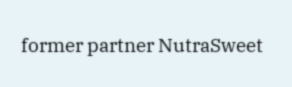former partner NutraSweet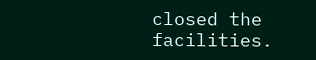closed the facilities.